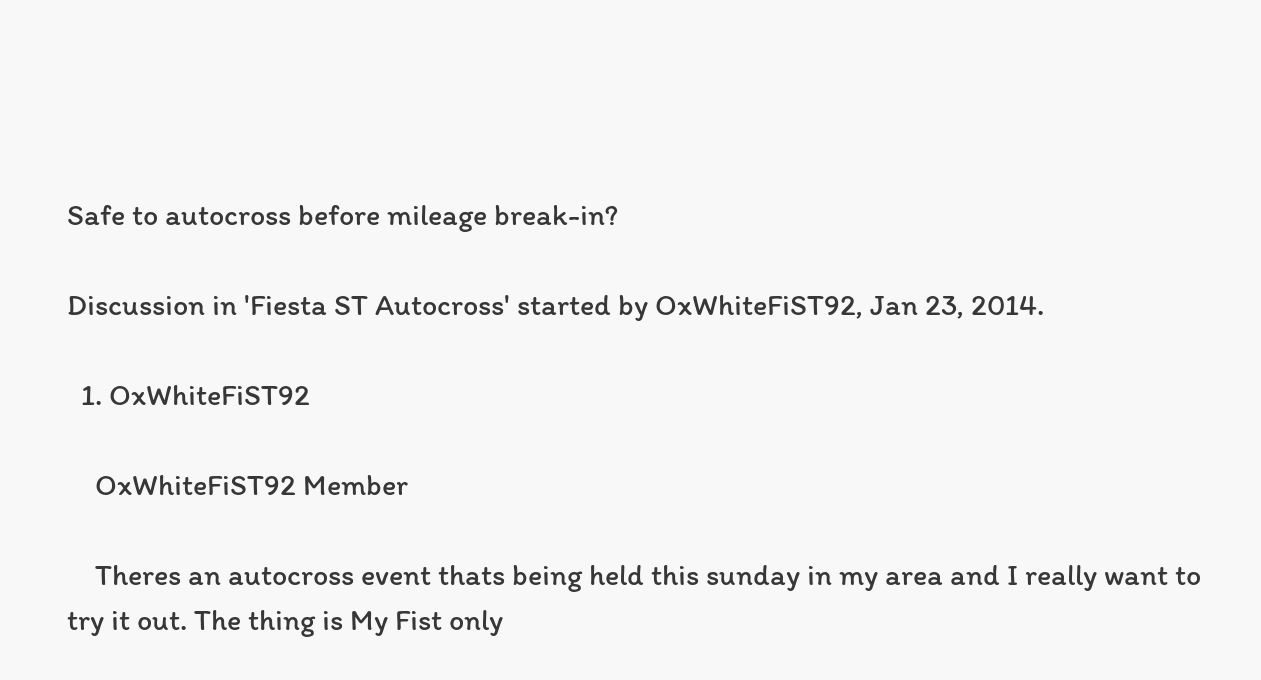Safe to autocross before mileage break-in?

Discussion in 'Fiesta ST Autocross' started by OxWhiteFiST92, Jan 23, 2014.

  1. OxWhiteFiST92

    OxWhiteFiST92 Member

    Theres an autocross event thats being held this sunday in my area and I really want to try it out. The thing is My Fist only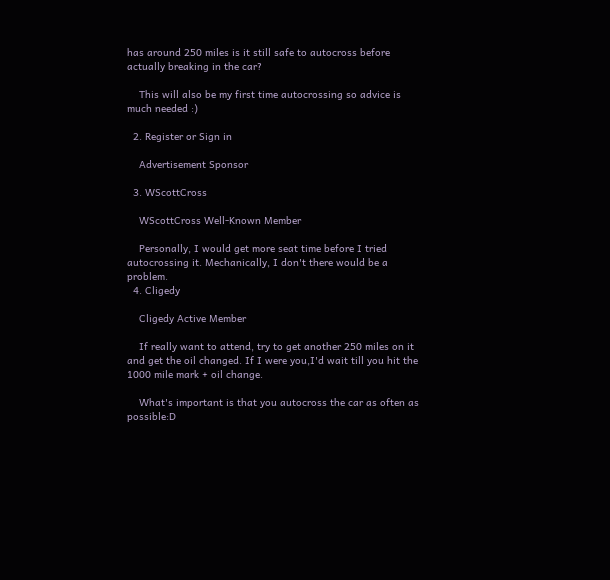has around 250 miles is it still safe to autocross before actually breaking in the car?

    This will also be my first time autocrossing so advice is much needed :)

  2. Register or Sign in

    Advertisement Sponsor

  3. WScottCross

    WScottCross Well-Known Member

    Personally, I would get more seat time before I tried autocrossing it. Mechanically, I don't there would be a problem.
  4. Cligedy

    Cligedy Active Member

    If really want to attend, try to get another 250 miles on it and get the oil changed. If I were you,I'd wait till you hit the 1000 mile mark + oil change.

    What's important is that you autocross the car as often as possible:D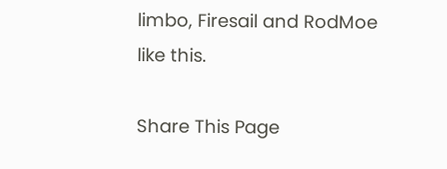limbo, Firesail and RodMoe like this.

Share This Page